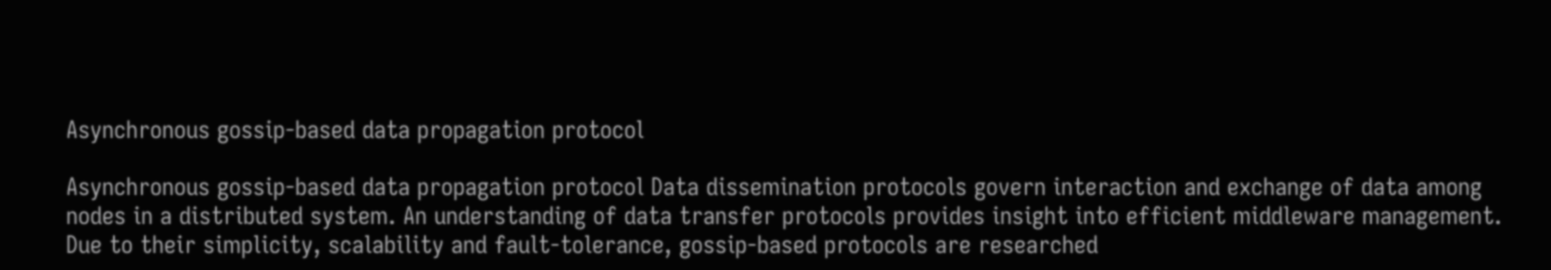Asynchronous gossip-based data propagation protocol

Asynchronous gossip-based data propagation protocol Data dissemination protocols govern interaction and exchange of data among nodes in a distributed system. An understanding of data transfer protocols provides insight into efficient middleware management. Due to their simplicity, scalability and fault-tolerance, gossip-based protocols are researched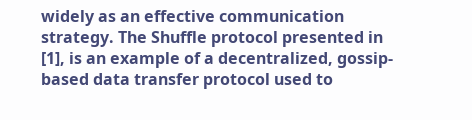widely as an effective communication strategy. The Shuffle protocol presented in [1], is an example of a decentralized, gossip-based data transfer protocol used to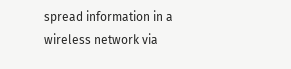spread information in a wireless network via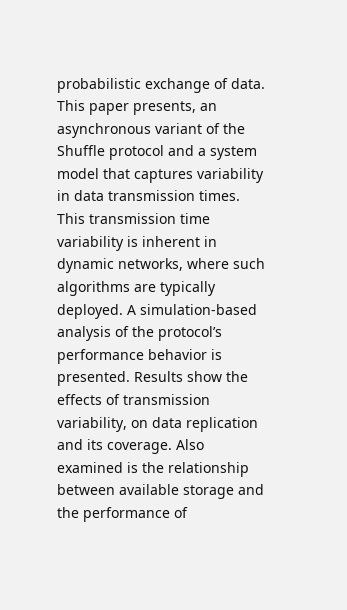probabilistic exchange of data. This paper presents, an asynchronous variant of the Shuffle protocol and a system model that captures variability in data transmission times. This transmission time variability is inherent in dynamic networks, where such algorithms are typically deployed. A simulation-based analysis of the protocol’s performance behavior is presented. Results show the effects of transmission variability, on data replication and its coverage. Also examined is the relationship between available storage and the performance of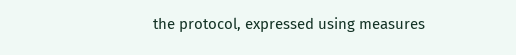the protocol, expressed using measures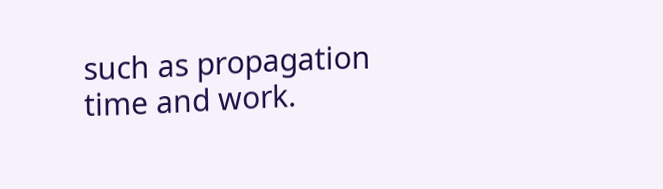such as propagation time and work.